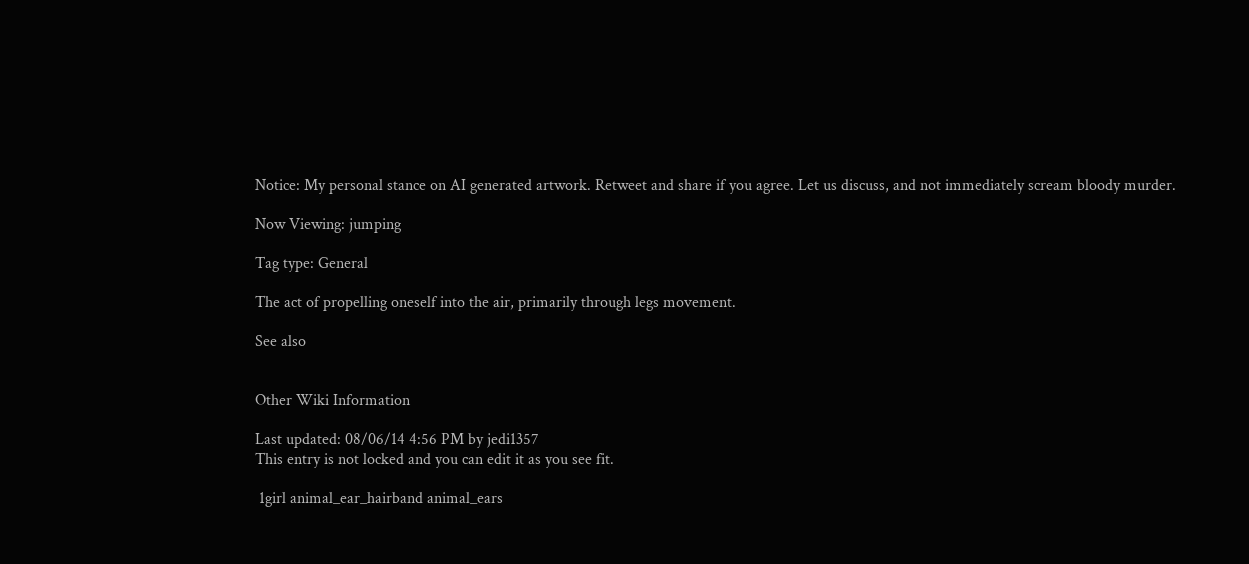Notice: My personal stance on AI generated artwork. Retweet and share if you agree. Let us discuss, and not immediately scream bloody murder.

Now Viewing: jumping

Tag type: General

The act of propelling oneself into the air, primarily through legs movement.

See also


Other Wiki Information

Last updated: 08/06/14 4:56 PM by jedi1357
This entry is not locked and you can edit it as you see fit.

 1girl animal_ear_hairband animal_ears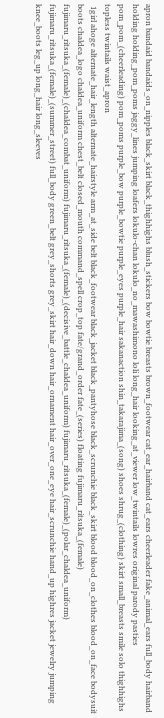apron bandaid bandaids_on_nipples black_skirt black_thighhighs blush_stickers bow bowtie breasts brown_footwear cat_ear_hairband cat_ears cheerleader fake_animal_ears full_body hairband holding holding_pom_poms jaggy_lines jumping loafers lokulo-chan lokulo_no_mawashimono loli long_hair looking_at_viewer low_twintails lowres original parody pasties pom_pom_(cheerleading) pom_poms purple_bow purple_bowtie purple_eyes purple_hair sakanaction shin_takarajima_(song) shoes shrug_(clothing) skirt small_breasts smile solo thighhighs topless twintails waist_apron
 1girl ahoge alternate_hair_length alternate_hairstyle arm_at_side belt black_footwear black_jacket black_pantyhose black_scrunchie black_skirt blood blood_on_clothes blood_on_face bodysuit boots chaldea_logo chaldea_uniform chest_belt closed_mouth command_spell crop_top fate/grand_order fate_(series) floating fujimaru_ritsuka_(female) fujimaru_ritsuka_(female)_(chaldea_combat_uniform) fujimaru_ritsuka_(female)_(decisive_battle_chaldea_uniform) fujimaru_ritsuka_(female)_(polar_chaldea_uniform) fujimaru_ritsuka_(female)_(summer_street) full_body green_belt grey_shorts grey_skirt hair_down hair_ornament hair_over_one_eye hair_scrunchie hand_up highres jacket jewelry jumping knee_boots leg_up long_hair long_sleeves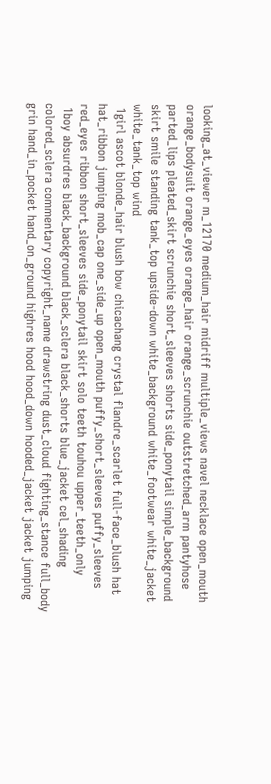looking_at_viewer m_12170 medium_hair midriff multiple_views navel necklace open_mouth orange_bodysuit orange_eyes orange_hair orange_scrunchie outstretched_arm pantyhose parted_lips pleated_skirt scrunchie short_sleeves shorts side_ponytail simple_background skirt smile standing tank_top upside-down white_background white_footwear white_jacket white_tank_top wind
 1girl ascot blonde_hair blush bow chicachang crystal flandre_scarlet full-face_blush hat hat_ribbon jumping mob_cap one_side_up open_mouth puffy_short_sleeves puffy_sleeves red_eyes ribbon short_sleeves side_ponytail skirt solo teeth touhou upper_teeth_only
 1boy absurdres black_background black_sclera black_shorts blue_jacket cel_shading colored_sclera commentary copyright_name drawstring dust_cloud fighting_stance full_body grin hand_in_pocket hand_on_ground highres hood hood_down hooded_jacket jacket jumping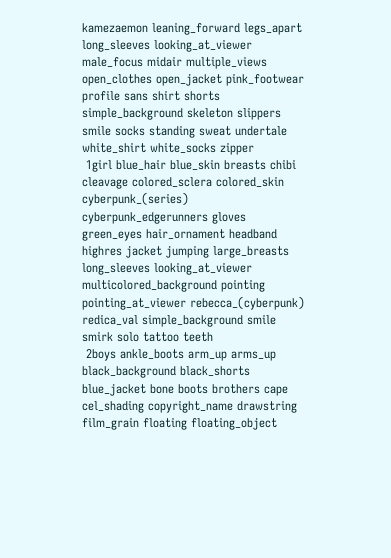kamezaemon leaning_forward legs_apart long_sleeves looking_at_viewer male_focus midair multiple_views open_clothes open_jacket pink_footwear profile sans shirt shorts simple_background skeleton slippers smile socks standing sweat undertale white_shirt white_socks zipper
 1girl blue_hair blue_skin breasts chibi cleavage colored_sclera colored_skin cyberpunk_(series) cyberpunk_edgerunners gloves green_eyes hair_ornament headband highres jacket jumping large_breasts long_sleeves looking_at_viewer multicolored_background pointing pointing_at_viewer rebecca_(cyberpunk) redica_val simple_background smile smirk solo tattoo teeth
 2boys ankle_boots arm_up arms_up black_background black_shorts blue_jacket bone boots brothers cape cel_shading copyright_name drawstring film_grain floating floating_object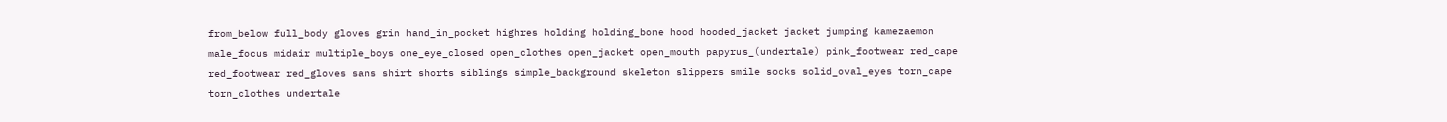from_below full_body gloves grin hand_in_pocket highres holding holding_bone hood hooded_jacket jacket jumping kamezaemon male_focus midair multiple_boys one_eye_closed open_clothes open_jacket open_mouth papyrus_(undertale) pink_footwear red_cape red_footwear red_gloves sans shirt shorts siblings simple_background skeleton slippers smile socks solid_oval_eyes torn_cape torn_clothes undertale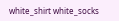white_shirt white_socks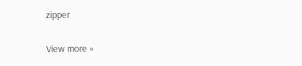zipper

View more »